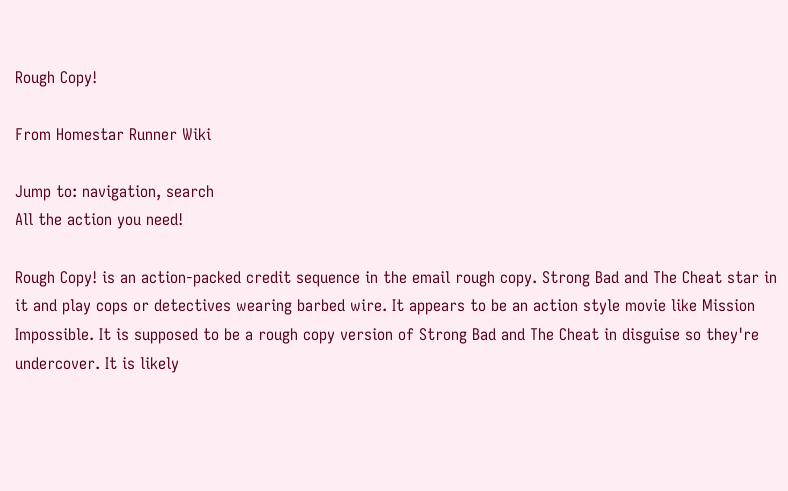Rough Copy!

From Homestar Runner Wiki

Jump to: navigation, search
All the action you need!

Rough Copy! is an action-packed credit sequence in the email rough copy. Strong Bad and The Cheat star in it and play cops or detectives wearing barbed wire. It appears to be an action style movie like Mission Impossible. It is supposed to be a rough copy version of Strong Bad and The Cheat in disguise so they're undercover. It is likely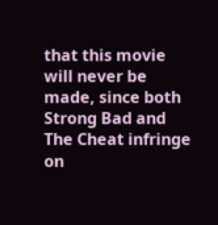that this movie will never be made, since both Strong Bad and The Cheat infringe on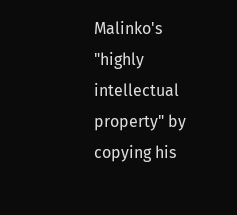Malinko's "highly intellectual property" by copying his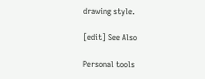drawing style.

[edit] See Also

Personal tools